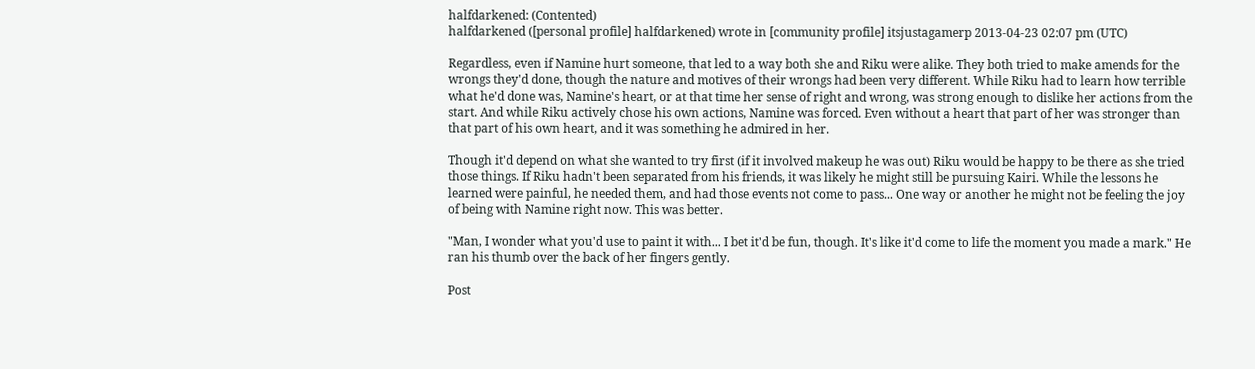halfdarkened: (Contented)
halfdarkened ([personal profile] halfdarkened) wrote in [community profile] itsjustagamerp 2013-04-23 02:07 pm (UTC)

Regardless, even if Namine hurt someone, that led to a way both she and Riku were alike. They both tried to make amends for the wrongs they'd done, though the nature and motives of their wrongs had been very different. While Riku had to learn how terrible what he'd done was, Namine's heart, or at that time her sense of right and wrong, was strong enough to dislike her actions from the start. And while Riku actively chose his own actions, Namine was forced. Even without a heart that part of her was stronger than that part of his own heart, and it was something he admired in her.

Though it'd depend on what she wanted to try first (if it involved makeup he was out) Riku would be happy to be there as she tried those things. If Riku hadn't been separated from his friends, it was likely he might still be pursuing Kairi. While the lessons he learned were painful, he needed them, and had those events not come to pass... One way or another he might not be feeling the joy of being with Namine right now. This was better.

"Man, I wonder what you'd use to paint it with... I bet it'd be fun, though. It's like it'd come to life the moment you made a mark." He ran his thumb over the back of her fingers gently.

Post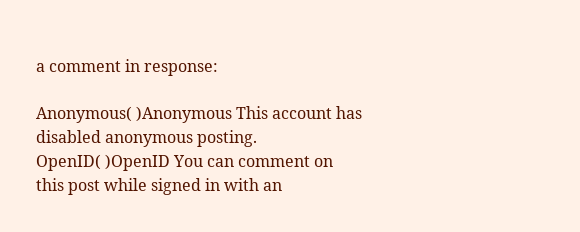a comment in response:

Anonymous( )Anonymous This account has disabled anonymous posting.
OpenID( )OpenID You can comment on this post while signed in with an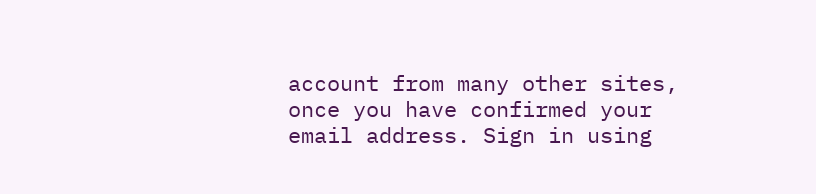account from many other sites, once you have confirmed your email address. Sign in using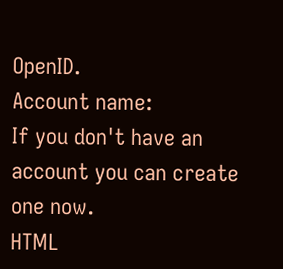OpenID.
Account name:
If you don't have an account you can create one now.
HTML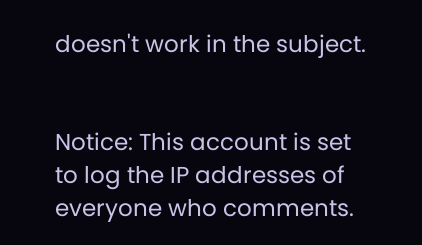doesn't work in the subject.


Notice: This account is set to log the IP addresses of everyone who comments.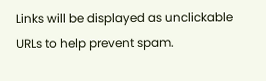Links will be displayed as unclickable URLs to help prevent spam.